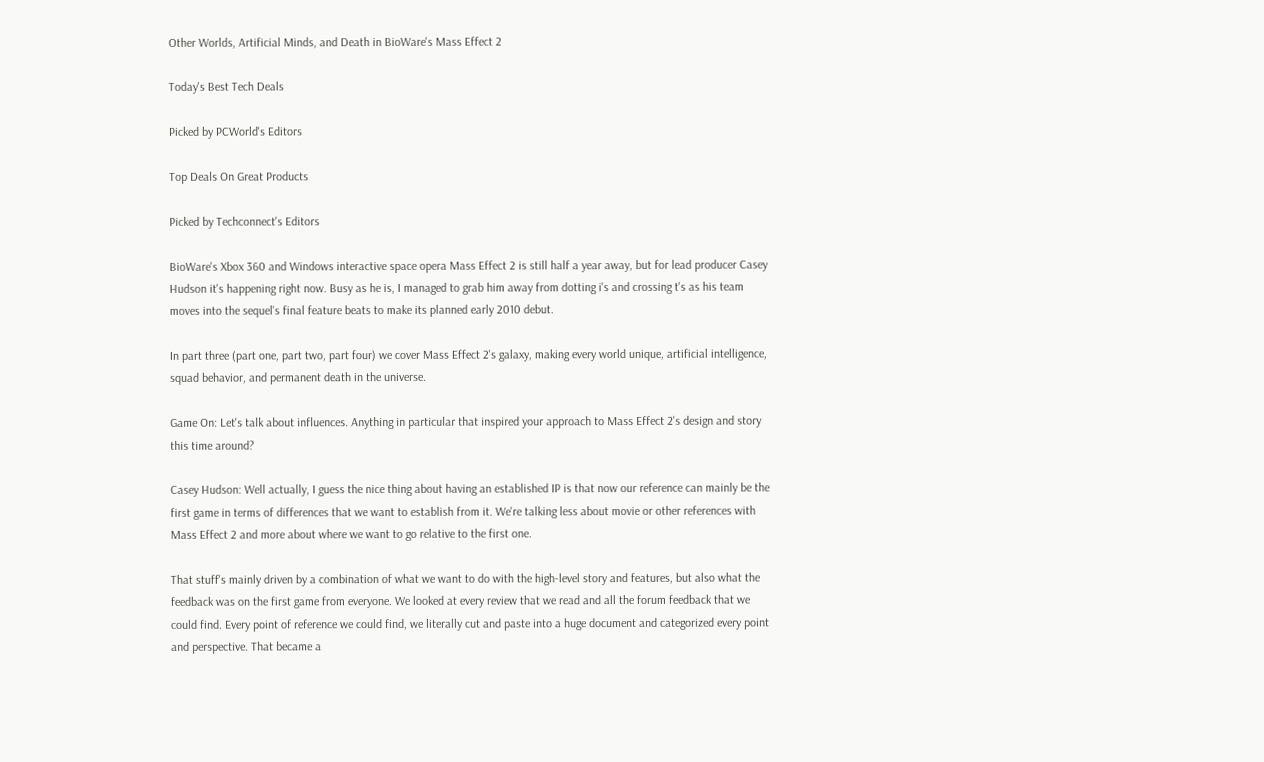Other Worlds, Artificial Minds, and Death in BioWare's Mass Effect 2

Today's Best Tech Deals

Picked by PCWorld's Editors

Top Deals On Great Products

Picked by Techconnect's Editors

BioWare's Xbox 360 and Windows interactive space opera Mass Effect 2 is still half a year away, but for lead producer Casey Hudson it's happening right now. Busy as he is, I managed to grab him away from dotting i's and crossing t's as his team moves into the sequel's final feature beats to make its planned early 2010 debut.

In part three (part one, part two, part four) we cover Mass Effect 2's galaxy, making every world unique, artificial intelligence, squad behavior, and permanent death in the universe.

Game On: Let's talk about influences. Anything in particular that inspired your approach to Mass Effect 2's design and story this time around?

Casey Hudson: Well actually, I guess the nice thing about having an established IP is that now our reference can mainly be the first game in terms of differences that we want to establish from it. We're talking less about movie or other references with Mass Effect 2 and more about where we want to go relative to the first one.

That stuff's mainly driven by a combination of what we want to do with the high-level story and features, but also what the feedback was on the first game from everyone. We looked at every review that we read and all the forum feedback that we could find. Every point of reference we could find, we literally cut and paste into a huge document and categorized every point and perspective. That became a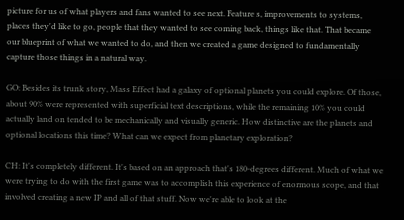picture for us of what players and fans wanted to see next. Feature s, improvements to systems, places they'd like to go, people that they wanted to see coming back, things like that. That became our blueprint of what we wanted to do, and then we created a game designed to fundamentally capture those things in a natural way.

GO: Besides its trunk story, Mass Effect had a galaxy of optional planets you could explore. Of those, about 90% were represented with superficial text descriptions, while the remaining 10% you could actually land on tended to be mechanically and visually generic. How distinctive are the planets and optional locations this time? What can we expect from planetary exploration?

CH: It's completely different. It's based on an approach that's 180-degrees different. Much of what we were trying to do with the first game was to accomplish this experience of enormous scope, and that involved creating a new IP and all of that stuff. Now we're able to look at the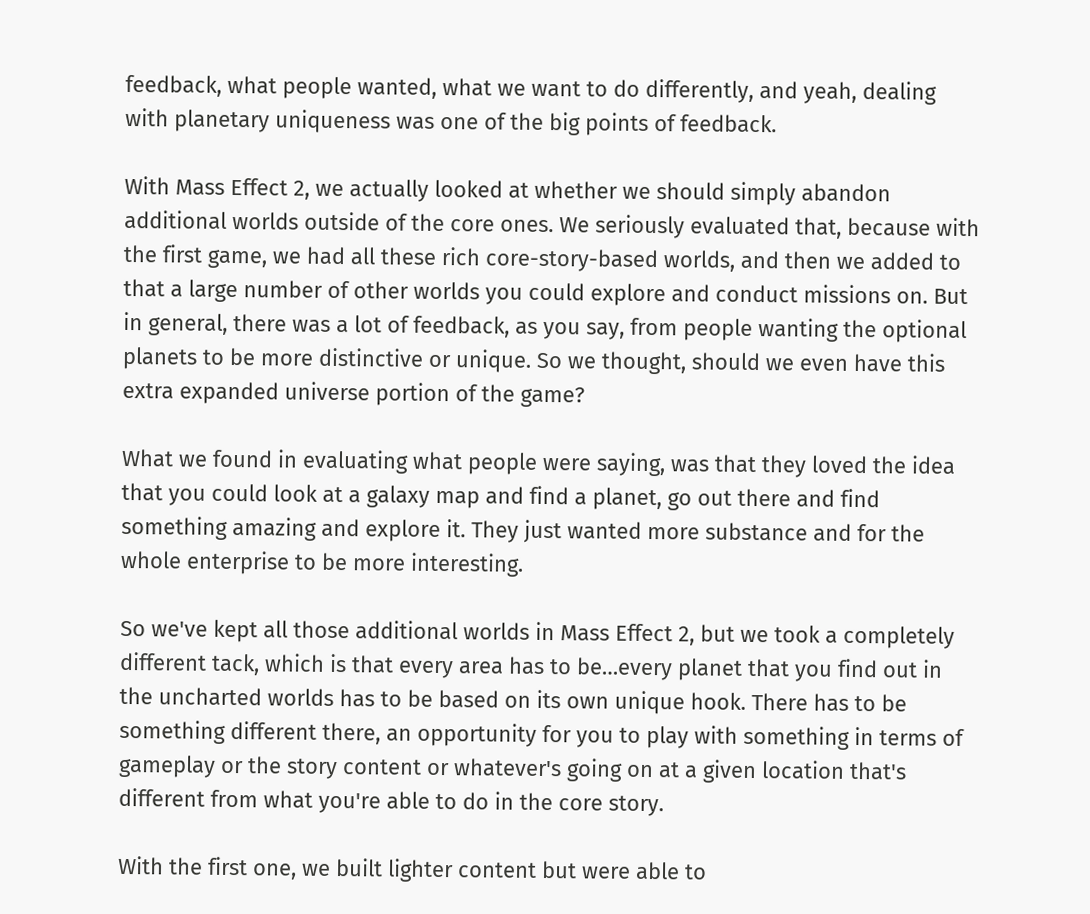feedback, what people wanted, what we want to do differently, and yeah, dealing with planetary uniqueness was one of the big points of feedback.

With Mass Effect 2, we actually looked at whether we should simply abandon additional worlds outside of the core ones. We seriously evaluated that, because with the first game, we had all these rich core-story-based worlds, and then we added to that a large number of other worlds you could explore and conduct missions on. But in general, there was a lot of feedback, as you say, from people wanting the optional planets to be more distinctive or unique. So we thought, should we even have this extra expanded universe portion of the game?

What we found in evaluating what people were saying, was that they loved the idea that you could look at a galaxy map and find a planet, go out there and find something amazing and explore it. They just wanted more substance and for the whole enterprise to be more interesting.

So we've kept all those additional worlds in Mass Effect 2, but we took a completely different tack, which is that every area has to be…every planet that you find out in the uncharted worlds has to be based on its own unique hook. There has to be something different there, an opportunity for you to play with something in terms of gameplay or the story content or whatever's going on at a given location that's different from what you're able to do in the core story.

With the first one, we built lighter content but were able to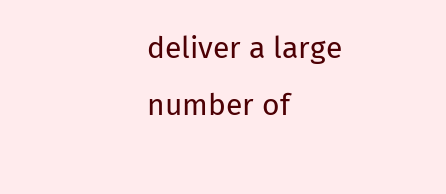deliver a large number of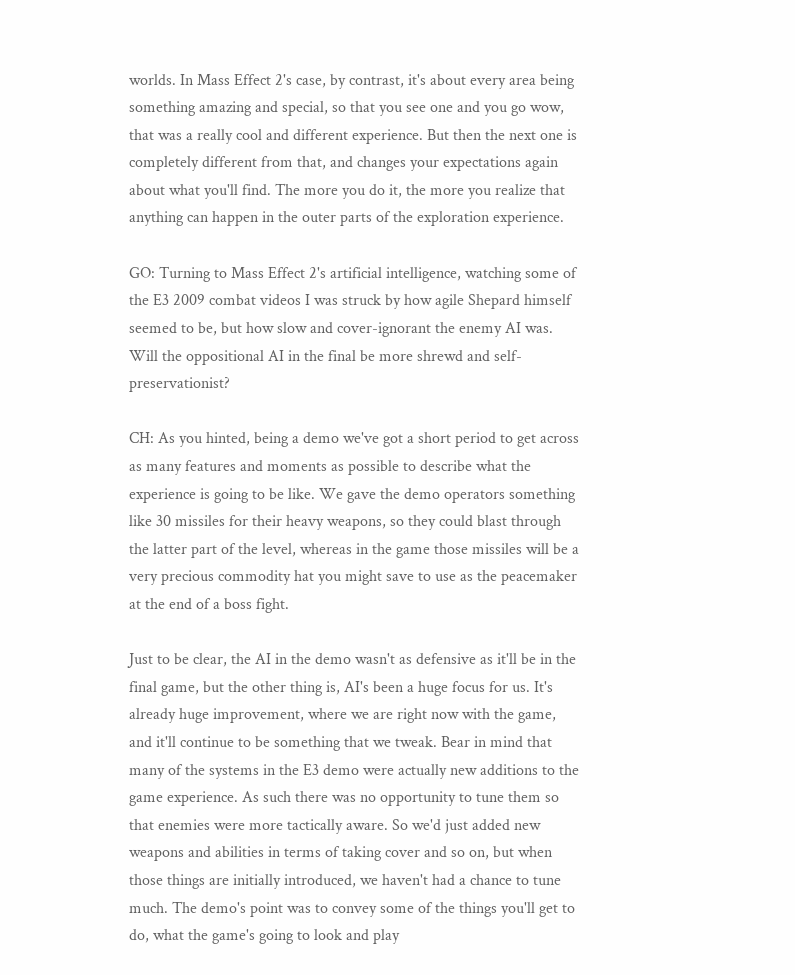worlds. In Mass Effect 2's case, by contrast, it's about every area being something amazing and special, so that you see one and you go wow, that was a really cool and different experience. But then the next one is completely different from that, and changes your expectations again about what you'll find. The more you do it, the more you realize that anything can happen in the outer parts of the exploration experience.

GO: Turning to Mass Effect 2's artificial intelligence, watching some of the E3 2009 combat videos I was struck by how agile Shepard himself seemed to be, but how slow and cover-ignorant the enemy AI was. Will the oppositional AI in the final be more shrewd and self-preservationist?

CH: As you hinted, being a demo we've got a short period to get across as many features and moments as possible to describe what the experience is going to be like. We gave the demo operators something like 30 missiles for their heavy weapons, so they could blast through the latter part of the level, whereas in the game those missiles will be a very precious commodity hat you might save to use as the peacemaker at the end of a boss fight.

Just to be clear, the AI in the demo wasn't as defensive as it'll be in the final game, but the other thing is, AI's been a huge focus for us. It's already huge improvement, where we are right now with the game, and it'll continue to be something that we tweak. Bear in mind that many of the systems in the E3 demo were actually new additions to the game experience. As such there was no opportunity to tune them so that enemies were more tactically aware. So we'd just added new weapons and abilities in terms of taking cover and so on, but when those things are initially introduced, we haven't had a chance to tune much. The demo's point was to convey some of the things you'll get to do, what the game's going to look and play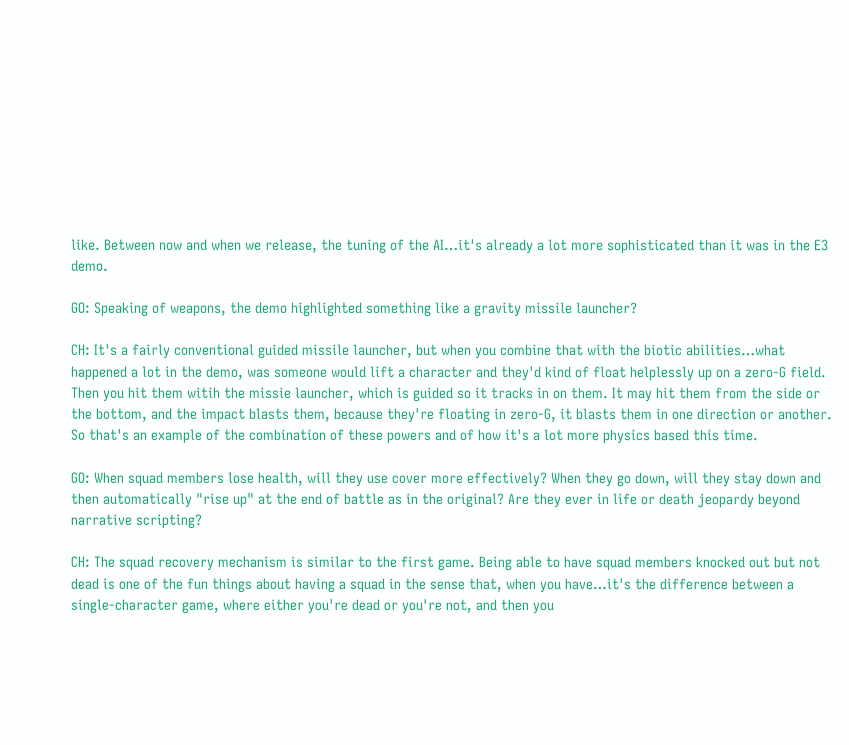like. Between now and when we release, the tuning of the AI…it's already a lot more sophisticated than it was in the E3 demo.

GO: Speaking of weapons, the demo highlighted something like a gravity missile launcher?

CH: It's a fairly conventional guided missile launcher, but when you combine that with the biotic abilities…what happened a lot in the demo, was someone would lift a character and they'd kind of float helplessly up on a zero-G field. Then you hit them witih the missie launcher, which is guided so it tracks in on them. It may hit them from the side or the bottom, and the impact blasts them, because they're floating in zero-G, it blasts them in one direction or another. So that's an example of the combination of these powers and of how it's a lot more physics based this time.

GO: When squad members lose health, will they use cover more effectively? When they go down, will they stay down and then automatically "rise up" at the end of battle as in the original? Are they ever in life or death jeopardy beyond narrative scripting?

CH: The squad recovery mechanism is similar to the first game. Being able to have squad members knocked out but not dead is one of the fun things about having a squad in the sense that, when you have…it's the difference between a single-character game, where either you're dead or you're not, and then you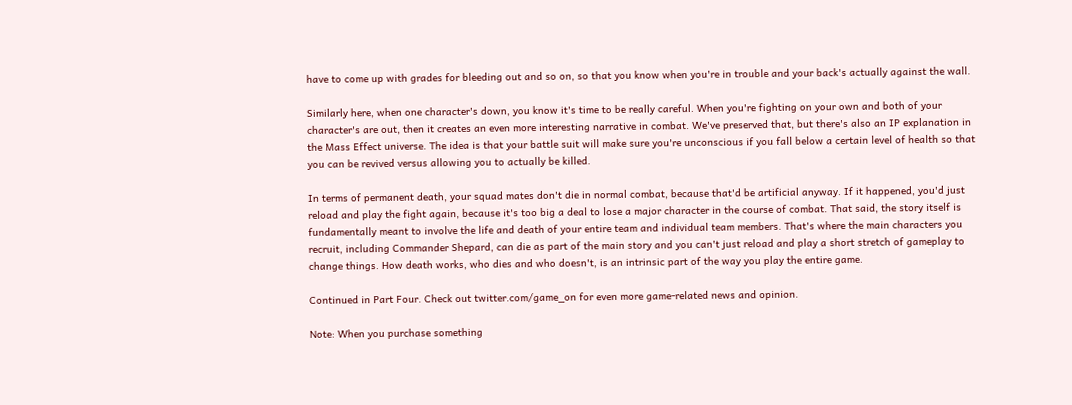have to come up with grades for bleeding out and so on, so that you know when you're in trouble and your back's actually against the wall.

Similarly here, when one character's down, you know it's time to be really careful. When you're fighting on your own and both of your character's are out, then it creates an even more interesting narrative in combat. We've preserved that, but there's also an IP explanation in the Mass Effect universe. The idea is that your battle suit will make sure you're unconscious if you fall below a certain level of health so that you can be revived versus allowing you to actually be killed.

In terms of permanent death, your squad mates don't die in normal combat, because that'd be artificial anyway. If it happened, you'd just reload and play the fight again, because it's too big a deal to lose a major character in the course of combat. That said, the story itself is fundamentally meant to involve the life and death of your entire team and individual team members. That's where the main characters you recruit, including Commander Shepard, can die as part of the main story and you can't just reload and play a short stretch of gameplay to change things. How death works, who dies and who doesn't, is an intrinsic part of the way you play the entire game.

Continued in Part Four. Check out twitter.com/game_on for even more game-related news and opinion.

Note: When you purchase something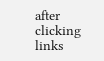after clicking links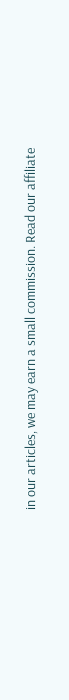in our articles, we may earn a small commission. Read our affiliate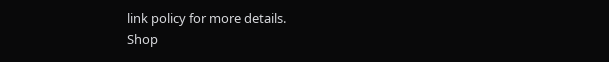link policy for more details.
Shop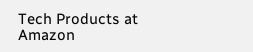Tech Products at Amazon